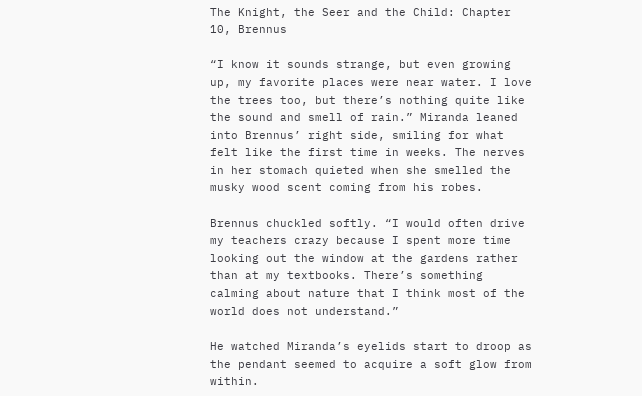The Knight, the Seer and the Child: Chapter 10, Brennus

“I know it sounds strange, but even growing up, my favorite places were near water. I love the trees too, but there’s nothing quite like the sound and smell of rain.” Miranda leaned into Brennus’ right side, smiling for what felt like the first time in weeks. The nerves in her stomach quieted when she smelled the musky wood scent coming from his robes.

Brennus chuckled softly. “I would often drive my teachers crazy because I spent more time looking out the window at the gardens rather than at my textbooks. There’s something calming about nature that I think most of the world does not understand.”

He watched Miranda’s eyelids start to droop as the pendant seemed to acquire a soft glow from within.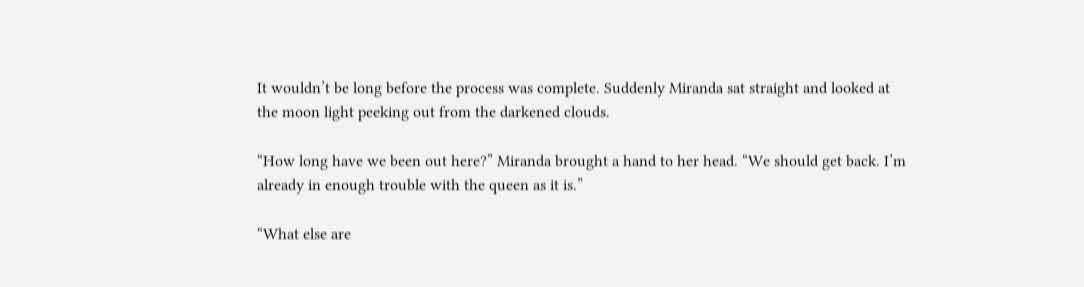It wouldn’t be long before the process was complete. Suddenly Miranda sat straight and looked at the moon light peeking out from the darkened clouds.

“How long have we been out here?” Miranda brought a hand to her head. “We should get back. I’m already in enough trouble with the queen as it is.”

“What else are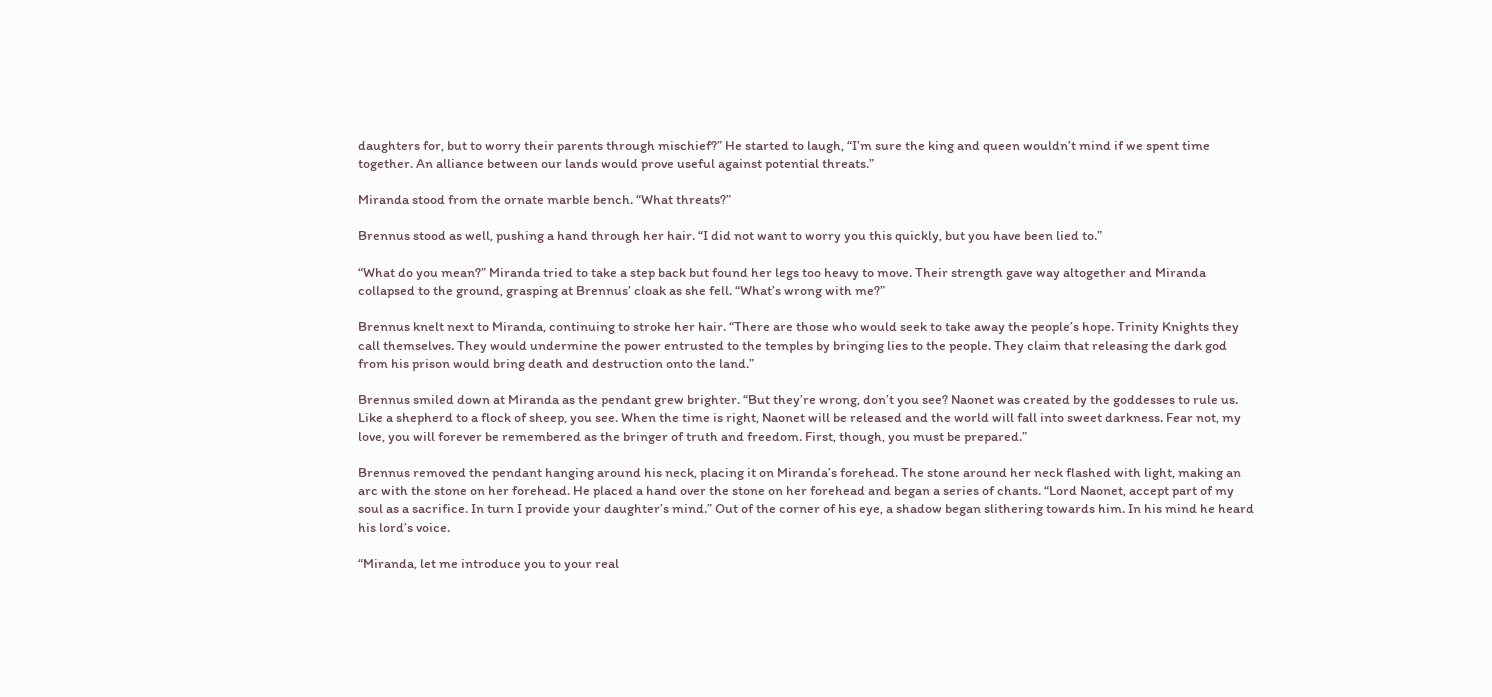daughters for, but to worry their parents through mischief?” He started to laugh, “I’m sure the king and queen wouldn’t mind if we spent time together. An alliance between our lands would prove useful against potential threats.”

Miranda stood from the ornate marble bench. “What threats?”

Brennus stood as well, pushing a hand through her hair. “I did not want to worry you this quickly, but you have been lied to.”

“What do you mean?” Miranda tried to take a step back but found her legs too heavy to move. Their strength gave way altogether and Miranda collapsed to the ground, grasping at Brennus’ cloak as she fell. “What’s wrong with me?”

Brennus knelt next to Miranda, continuing to stroke her hair. “There are those who would seek to take away the people’s hope. Trinity Knights they call themselves. They would undermine the power entrusted to the temples by bringing lies to the people. They claim that releasing the dark god from his prison would bring death and destruction onto the land.”

Brennus smiled down at Miranda as the pendant grew brighter. “But they’re wrong, don’t you see? Naonet was created by the goddesses to rule us. Like a shepherd to a flock of sheep, you see. When the time is right, Naonet will be released and the world will fall into sweet darkness. Fear not, my love, you will forever be remembered as the bringer of truth and freedom. First, though, you must be prepared.”

Brennus removed the pendant hanging around his neck, placing it on Miranda’s forehead. The stone around her neck flashed with light, making an arc with the stone on her forehead. He placed a hand over the stone on her forehead and began a series of chants. “Lord Naonet, accept part of my soul as a sacrifice. In turn I provide your daughter’s mind.” Out of the corner of his eye, a shadow began slithering towards him. In his mind he heard his lord’s voice.

“Miranda, let me introduce you to your real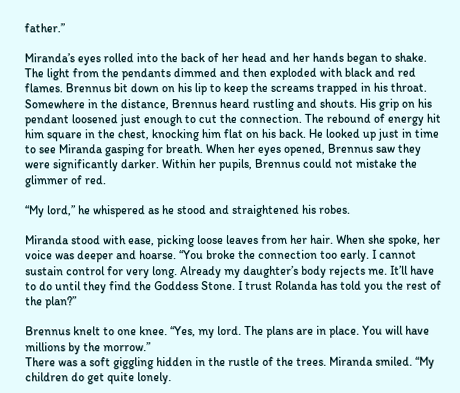father.”

Miranda’s eyes rolled into the back of her head and her hands began to shake. The light from the pendants dimmed and then exploded with black and red flames. Brennus bit down on his lip to keep the screams trapped in his throat. Somewhere in the distance, Brennus heard rustling and shouts. His grip on his pendant loosened just enough to cut the connection. The rebound of energy hit him square in the chest, knocking him flat on his back. He looked up just in time to see Miranda gasping for breath. When her eyes opened, Brennus saw they were significantly darker. Within her pupils, Brennus could not mistake the glimmer of red.

“My lord,” he whispered as he stood and straightened his robes.

Miranda stood with ease, picking loose leaves from her hair. When she spoke, her voice was deeper and hoarse. “You broke the connection too early. I cannot sustain control for very long. Already my daughter’s body rejects me. It’ll have to do until they find the Goddess Stone. I trust Rolanda has told you the rest of the plan?”

Brennus knelt to one knee. “Yes, my lord. The plans are in place. You will have millions by the morrow.”
There was a soft giggling hidden in the rustle of the trees. Miranda smiled. “My children do get quite lonely.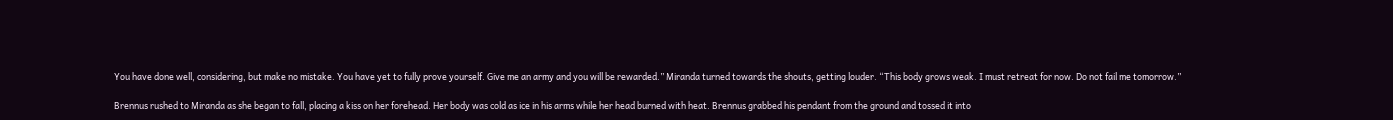You have done well, considering, but make no mistake. You have yet to fully prove yourself. Give me an army and you will be rewarded.” Miranda turned towards the shouts, getting louder. “This body grows weak. I must retreat for now. Do not fail me tomorrow.”

Brennus rushed to Miranda as she began to fall, placing a kiss on her forehead. Her body was cold as ice in his arms while her head burned with heat. Brennus grabbed his pendant from the ground and tossed it into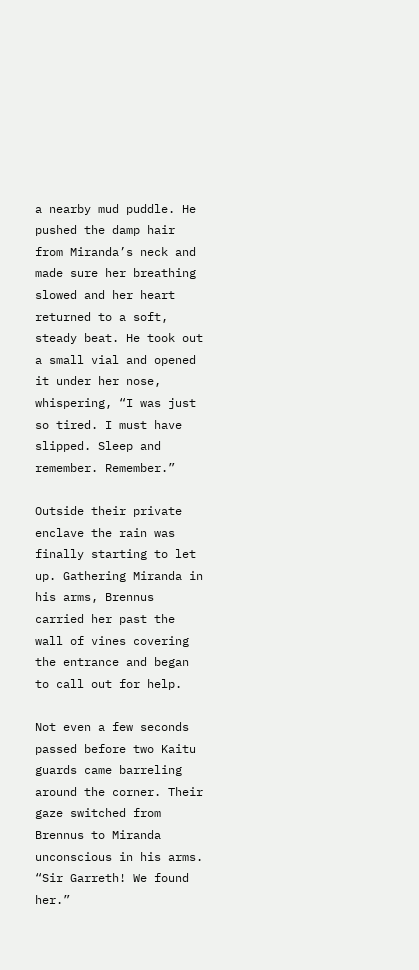a nearby mud puddle. He pushed the damp hair from Miranda’s neck and made sure her breathing slowed and her heart returned to a soft, steady beat. He took out a small vial and opened it under her nose, whispering, “I was just so tired. I must have slipped. Sleep and remember. Remember.”

Outside their private enclave the rain was finally starting to let up. Gathering Miranda in his arms, Brennus carried her past the wall of vines covering the entrance and began to call out for help.

Not even a few seconds passed before two Kaitu guards came barreling around the corner. Their gaze switched from Brennus to Miranda unconscious in his arms. “Sir Garreth! We found her.”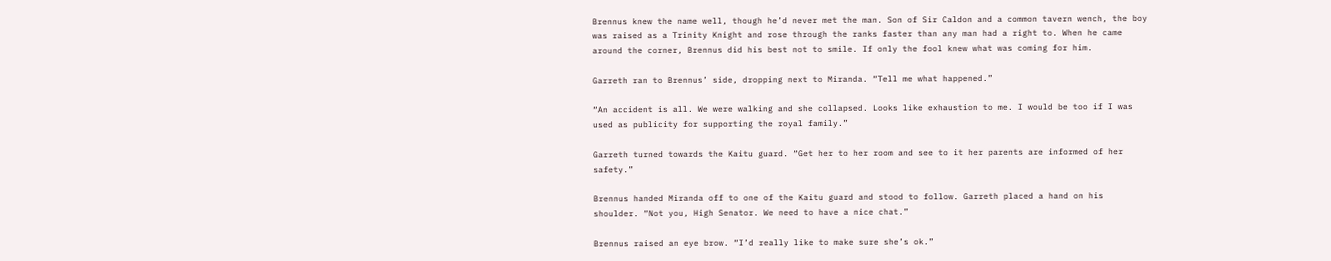Brennus knew the name well, though he’d never met the man. Son of Sir Caldon and a common tavern wench, the boy was raised as a Trinity Knight and rose through the ranks faster than any man had a right to. When he came around the corner, Brennus did his best not to smile. If only the fool knew what was coming for him.

Garreth ran to Brennus’ side, dropping next to Miranda. “Tell me what happened.”

“An accident is all. We were walking and she collapsed. Looks like exhaustion to me. I would be too if I was used as publicity for supporting the royal family.”

Garreth turned towards the Kaitu guard. “Get her to her room and see to it her parents are informed of her safety.”

Brennus handed Miranda off to one of the Kaitu guard and stood to follow. Garreth placed a hand on his shoulder. “Not you, High Senator. We need to have a nice chat.”

Brennus raised an eye brow. “I’d really like to make sure she’s ok.”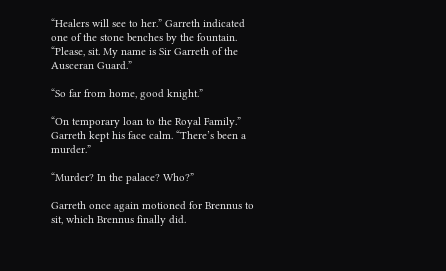“Healers will see to her.” Garreth indicated one of the stone benches by the fountain. “Please, sit. My name is Sir Garreth of the Ausceran Guard.”

“So far from home, good knight.”

“On temporary loan to the Royal Family.” Garreth kept his face calm. “There’s been a murder.”

“Murder? In the palace? Who?”

Garreth once again motioned for Brennus to sit, which Brennus finally did.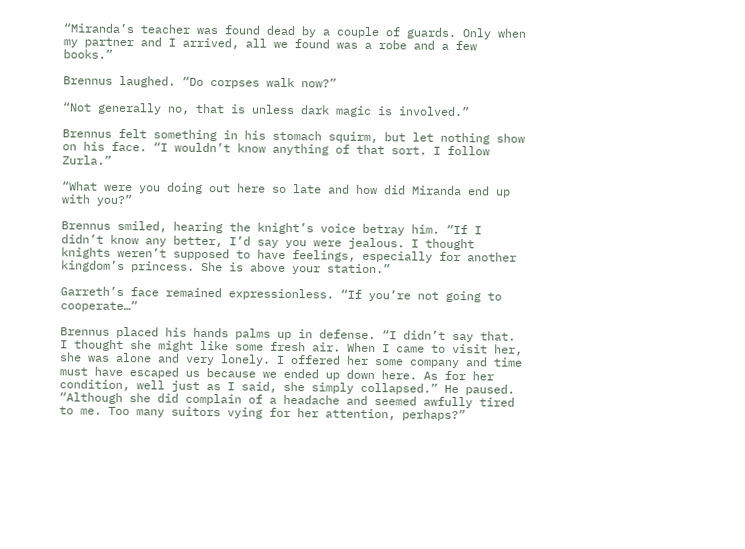“Miranda’s teacher was found dead by a couple of guards. Only when my partner and I arrived, all we found was a robe and a few books.”

Brennus laughed. “Do corpses walk now?”

“Not generally no, that is unless dark magic is involved.”

Brennus felt something in his stomach squirm, but let nothing show on his face. “I wouldn’t know anything of that sort. I follow Zurla.”

“What were you doing out here so late and how did Miranda end up with you?”

Brennus smiled, hearing the knight’s voice betray him. “If I didn’t know any better, I’d say you were jealous. I thought knights weren’t supposed to have feelings, especially for another kingdom’s princess. She is above your station.”

Garreth’s face remained expressionless. “If you’re not going to cooperate…”

Brennus placed his hands palms up in defense. “I didn’t say that. I thought she might like some fresh air. When I came to visit her, she was alone and very lonely. I offered her some company and time must have escaped us because we ended up down here. As for her condition, well just as I said, she simply collapsed.” He paused. “Although she did complain of a headache and seemed awfully tired to me. Too many suitors vying for her attention, perhaps?”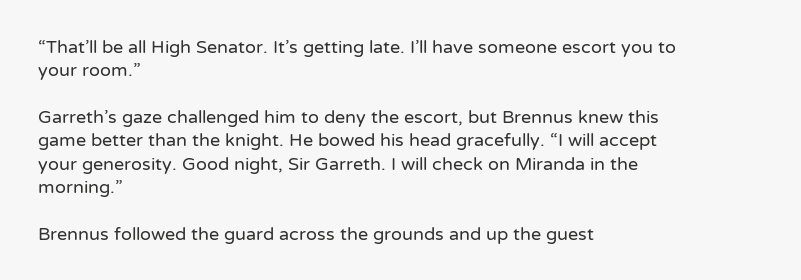“That’ll be all High Senator. It’s getting late. I’ll have someone escort you to your room.”

Garreth’s gaze challenged him to deny the escort, but Brennus knew this game better than the knight. He bowed his head gracefully. “I will accept your generosity. Good night, Sir Garreth. I will check on Miranda in the morning.”

Brennus followed the guard across the grounds and up the guest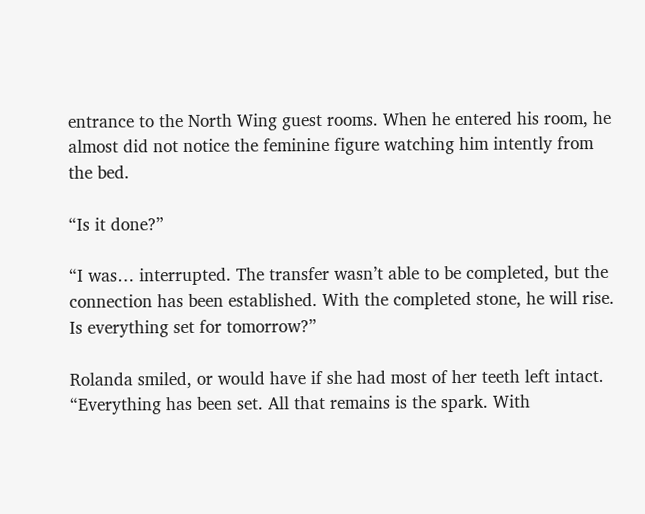entrance to the North Wing guest rooms. When he entered his room, he almost did not notice the feminine figure watching him intently from the bed.

“Is it done?”

“I was… interrupted. The transfer wasn’t able to be completed, but the connection has been established. With the completed stone, he will rise. Is everything set for tomorrow?”

Rolanda smiled, or would have if she had most of her teeth left intact. “Everything has been set. All that remains is the spark. With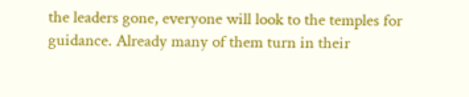the leaders gone, everyone will look to the temples for guidance. Already many of them turn in their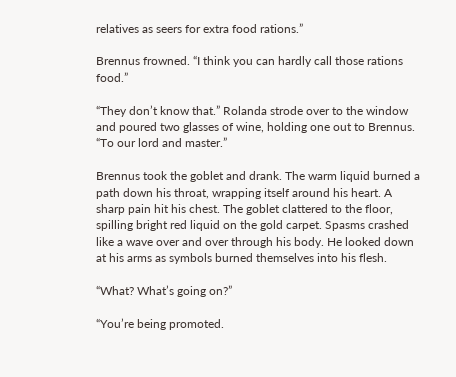relatives as seers for extra food rations.”

Brennus frowned. “I think you can hardly call those rations food.”

“They don’t know that.” Rolanda strode over to the window and poured two glasses of wine, holding one out to Brennus. “To our lord and master.”

Brennus took the goblet and drank. The warm liquid burned a path down his throat, wrapping itself around his heart. A sharp pain hit his chest. The goblet clattered to the floor, spilling bright red liquid on the gold carpet. Spasms crashed like a wave over and over through his body. He looked down at his arms as symbols burned themselves into his flesh.

“What? What’s going on?”

“You’re being promoted.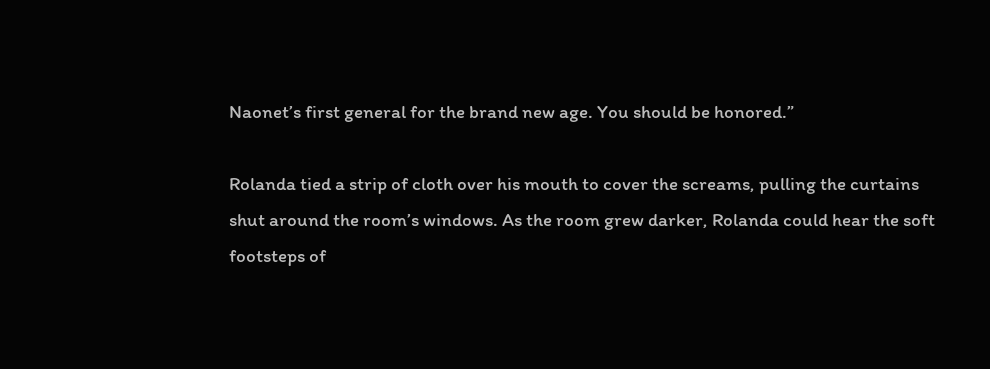Naonet’s first general for the brand new age. You should be honored.”

Rolanda tied a strip of cloth over his mouth to cover the screams, pulling the curtains shut around the room’s windows. As the room grew darker, Rolanda could hear the soft footsteps of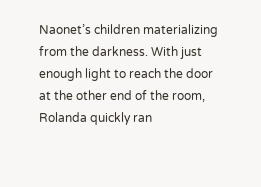Naonet’s children materializing from the darkness. With just enough light to reach the door at the other end of the room, Rolanda quickly ran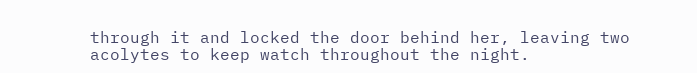through it and locked the door behind her, leaving two acolytes to keep watch throughout the night.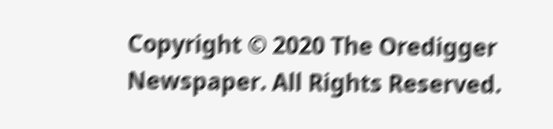Copyright © 2020 The Oredigger Newspaper. All Rights Reserved.